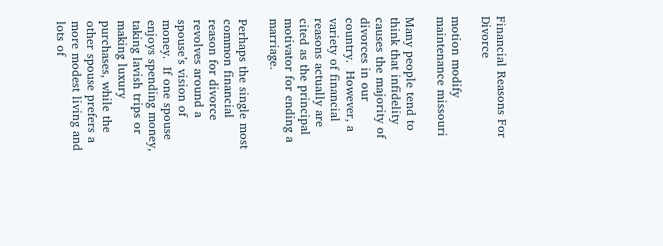Financial Reasons For Divorce

motion modify maintenance missouri

Many people tend to think that infidelity causes the majority of divorces in our country.  However, a variety of financial reasons actually are cited as the principal motivator for ending a marriage.

Perhaps the single most common financial reason for divorce revolves around a spouse’s vision of money.  If one spouse enjoys spending money, taking lavish trips or making luxury purchases, while the other spouse prefers a more modest living and lots of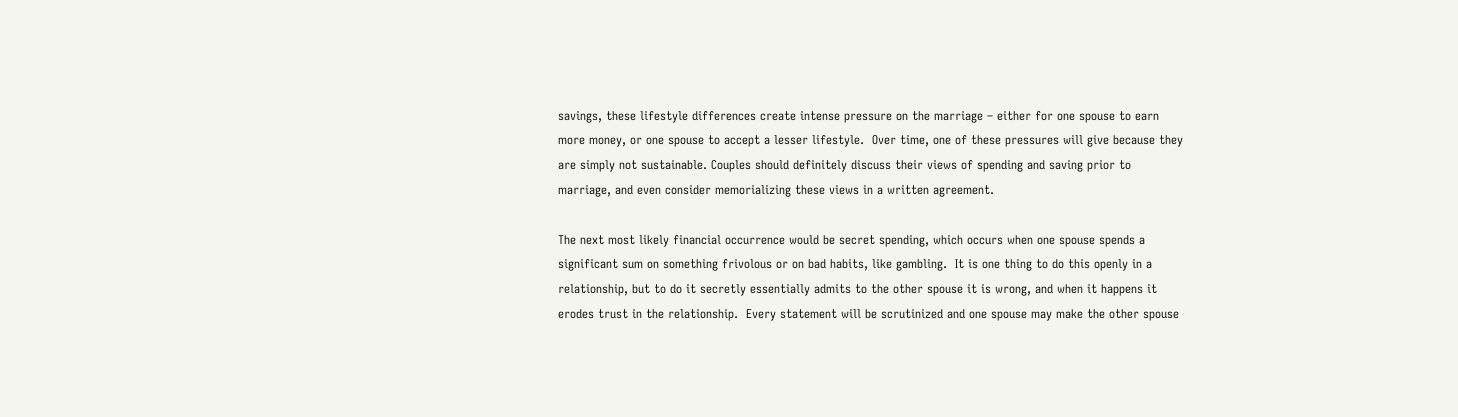savings, these lifestyle differences create intense pressure on the marriage – either for one spouse to earn more money, or one spouse to accept a lesser lifestyle.  Over time, one of these pressures will give because they are simply not sustainable. Couples should definitely discuss their views of spending and saving prior to marriage, and even consider memorializing these views in a written agreement.

The next most likely financial occurrence would be secret spending, which occurs when one spouse spends a significant sum on something frivolous or on bad habits, like gambling.  It is one thing to do this openly in a relationship, but to do it secretly essentially admits to the other spouse it is wrong, and when it happens it erodes trust in the relationship.  Every statement will be scrutinized and one spouse may make the other spouse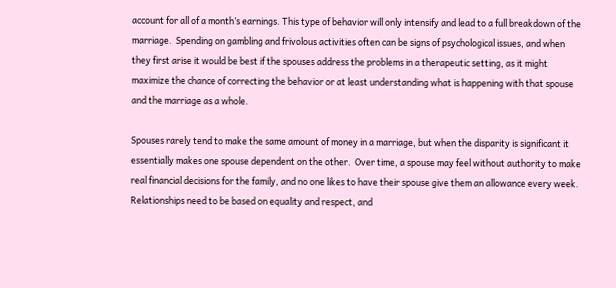account for all of a month’s earnings. This type of behavior will only intensify and lead to a full breakdown of the marriage.  Spending on gambling and frivolous activities often can be signs of psychological issues, and when they first arise it would be best if the spouses address the problems in a therapeutic setting, as it might maximize the chance of correcting the behavior or at least understanding what is happening with that spouse and the marriage as a whole.

Spouses rarely tend to make the same amount of money in a marriage, but when the disparity is significant it essentially makes one spouse dependent on the other.  Over time, a spouse may feel without authority to make real financial decisions for the family, and no one likes to have their spouse give them an allowance every week.  Relationships need to be based on equality and respect, and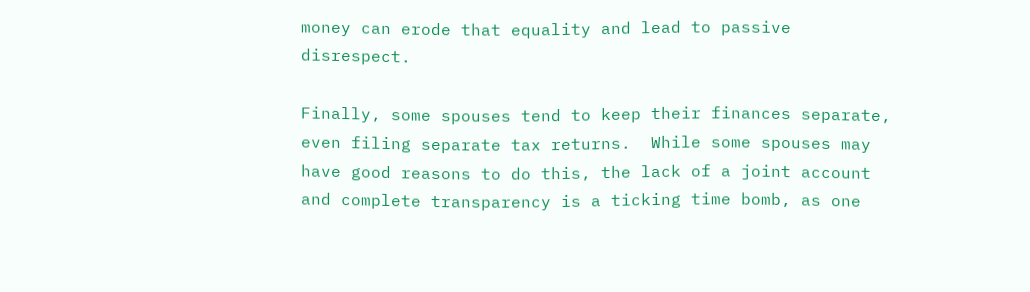money can erode that equality and lead to passive disrespect.

Finally, some spouses tend to keep their finances separate, even filing separate tax returns.  While some spouses may have good reasons to do this, the lack of a joint account and complete transparency is a ticking time bomb, as one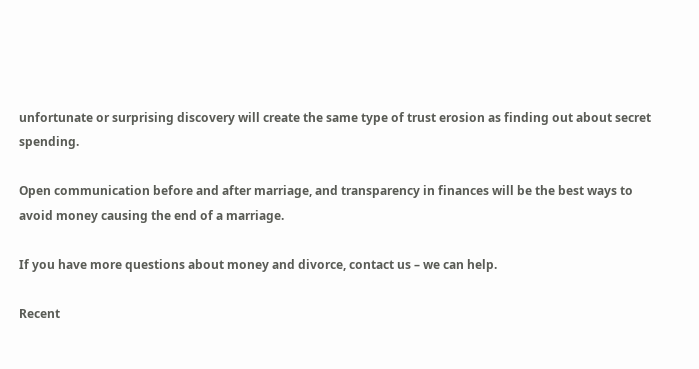unfortunate or surprising discovery will create the same type of trust erosion as finding out about secret spending.

Open communication before and after marriage, and transparency in finances will be the best ways to avoid money causing the end of a marriage.

If you have more questions about money and divorce, contact us – we can help.

Recent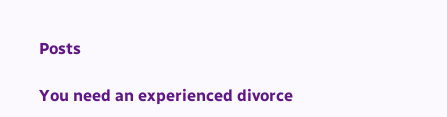Posts

You need an experienced divorce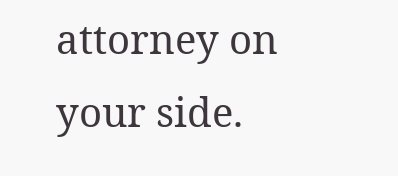attorney on your side.